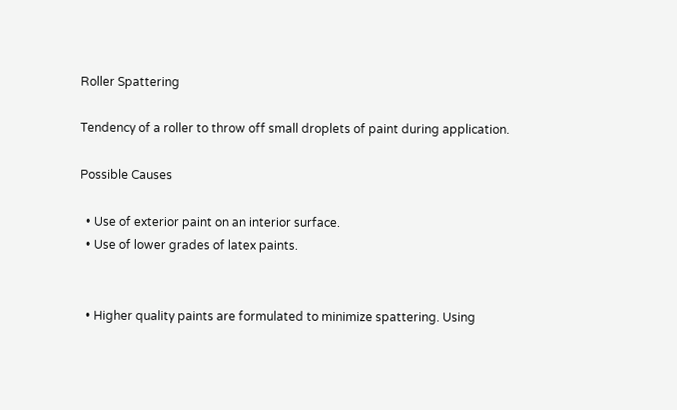Roller Spattering

Tendency of a roller to throw off small droplets of paint during application.

Possible Causes

  • Use of exterior paint on an interior surface.
  • Use of lower grades of latex paints.


  • Higher quality paints are formulated to minimize spattering. Using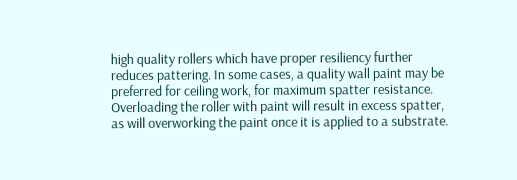high quality rollers which have proper resiliency further reduces pattering. In some cases, a quality wall paint may be preferred for ceiling work, for maximum spatter resistance. Overloading the roller with paint will result in excess spatter, as will overworking the paint once it is applied to a substrate.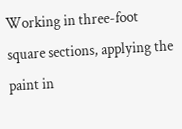Working in three-foot square sections, applying the paint in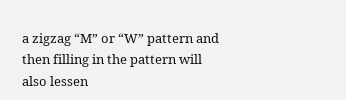a zigzag “M” or “W” pattern and then filling in the pattern will also lessen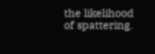the likelihood of spattering.